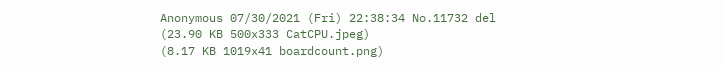Anonymous 07/30/2021 (Fri) 22:38:34 No.11732 del
(23.90 KB 500x333 CatCPU.jpeg)
(8.17 KB 1019x41 boardcount.png)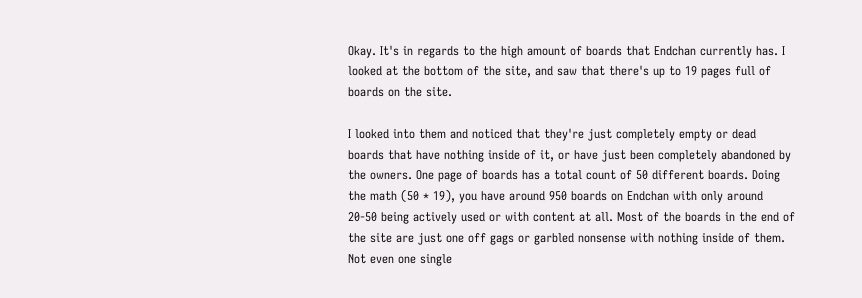Okay. It's in regards to the high amount of boards that Endchan currently has. I looked at the bottom of the site, and saw that there's up to 19 pages full of boards on the site.

I looked into them and noticed that they're just completely empty or dead boards that have nothing inside of it, or have just been completely abandoned by the owners. One page of boards has a total count of 50 different boards. Doing the math (50 * 19), you have around 950 boards on Endchan with only around 20-50 being actively used or with content at all. Most of the boards in the end of the site are just one off gags or garbled nonsense with nothing inside of them. Not even one single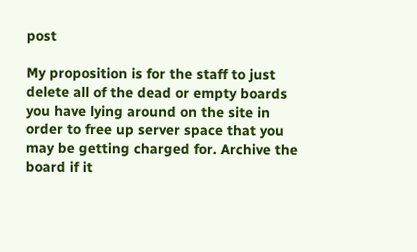post

My proposition is for the staff to just delete all of the dead or empty boards you have lying around on the site in order to free up server space that you may be getting charged for. Archive the board if it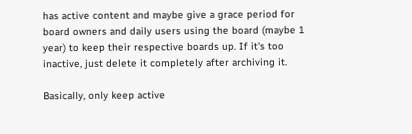has active content and maybe give a grace period for board owners and daily users using the board (maybe 1 year) to keep their respective boards up. If it's too inactive, just delete it completely after archiving it.

Basically, only keep active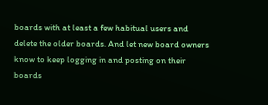boards with at least a few habitual users and delete the older boards. And let new board owners know to keep logging in and posting on their boards